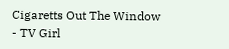Cigaretts Out The Window - TV Girl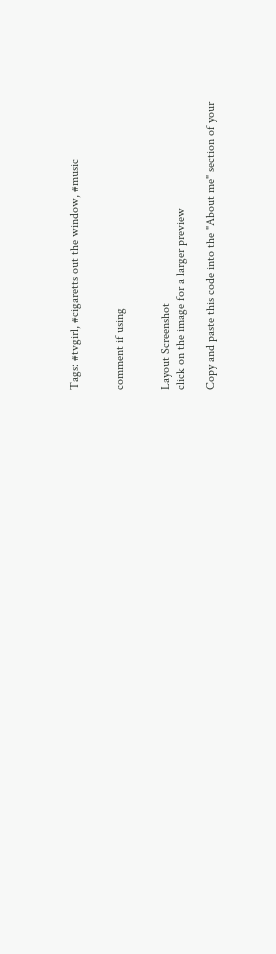Tags: #tvgirl, #cigaretts out the window, #music


comment if using


Layout Screenshot
click on the image for a larger preview

Copy and paste this code into the "About me" section of your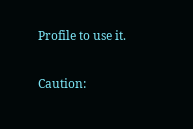Profile to use it.

Caution: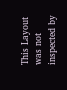This Layout was not inspected by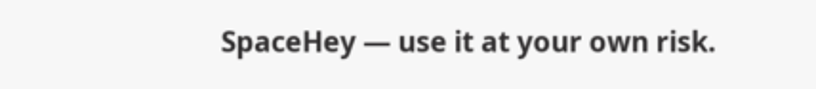SpaceHey — use it at your own risk.